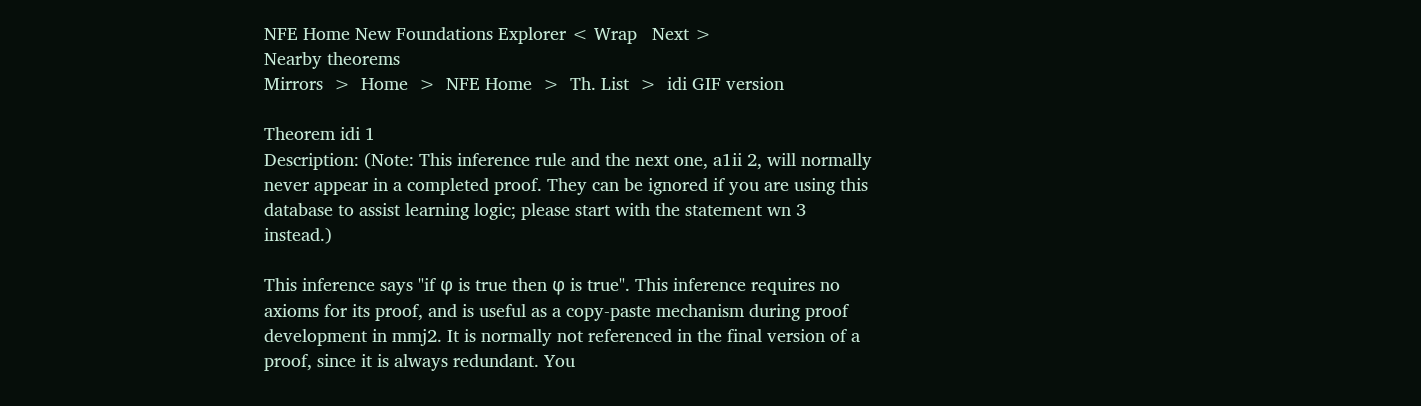NFE Home New Foundations Explorer < Wrap   Next >
Nearby theorems
Mirrors  >  Home  >  NFE Home  >  Th. List  >  idi GIF version

Theorem idi 1
Description: (Note: This inference rule and the next one, a1ii 2, will normally never appear in a completed proof. They can be ignored if you are using this database to assist learning logic; please start with the statement wn 3 instead.)

This inference says "if φ is true then φ is true". This inference requires no axioms for its proof, and is useful as a copy-paste mechanism during proof development in mmj2. It is normally not referenced in the final version of a proof, since it is always redundant. You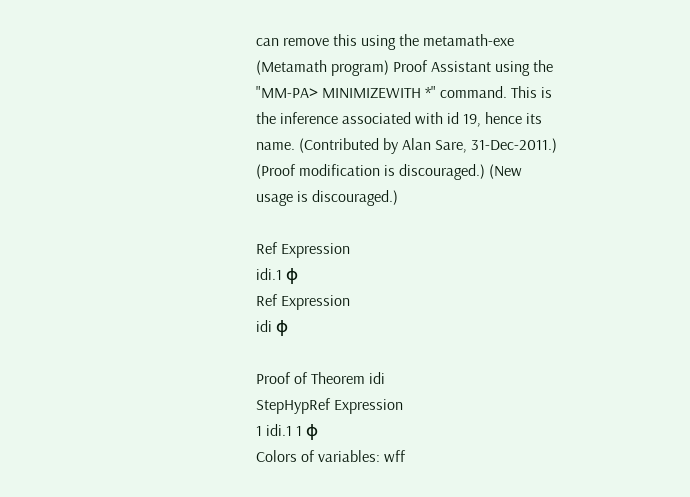can remove this using the metamath-exe (Metamath program) Proof Assistant using the "MM-PA> MINIMIZEWITH *" command. This is the inference associated with id 19, hence its name. (Contributed by Alan Sare, 31-Dec-2011.) (Proof modification is discouraged.) (New usage is discouraged.)

Ref Expression
idi.1 φ
Ref Expression
idi φ

Proof of Theorem idi
StepHypRef Expression
1 idi.1 1 φ
Colors of variables: wff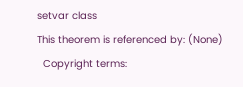setvar class
This theorem is referenced by: (None)
  Copyright terms: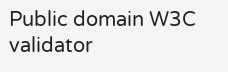Public domain W3C validator